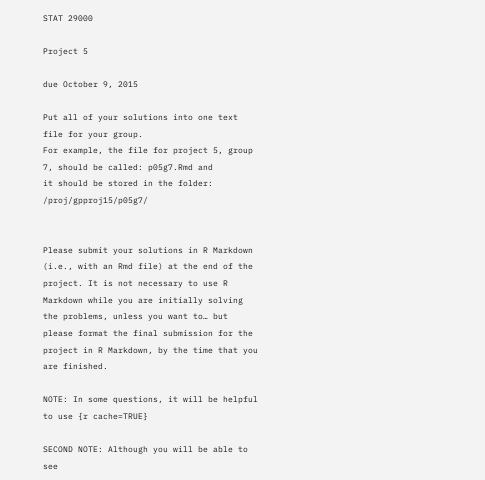STAT 29000

Project 5

due October 9, 2015

Put all of your solutions into one text file for your group.
For example, the file for project 5, group 7, should be called: p05g7.Rmd and
it should be stored in the folder: /proj/gpproj15/p05g7/


Please submit your solutions in R Markdown (i.e., with an Rmd file) at the end of the project. It is not necessary to use R Markdown while you are initially solving the problems, unless you want to… but please format the final submission for the project in R Markdown, by the time that you are finished.

NOTE: In some questions, it will be helpful to use {r cache=TRUE}

SECOND NOTE: Although you will be able to see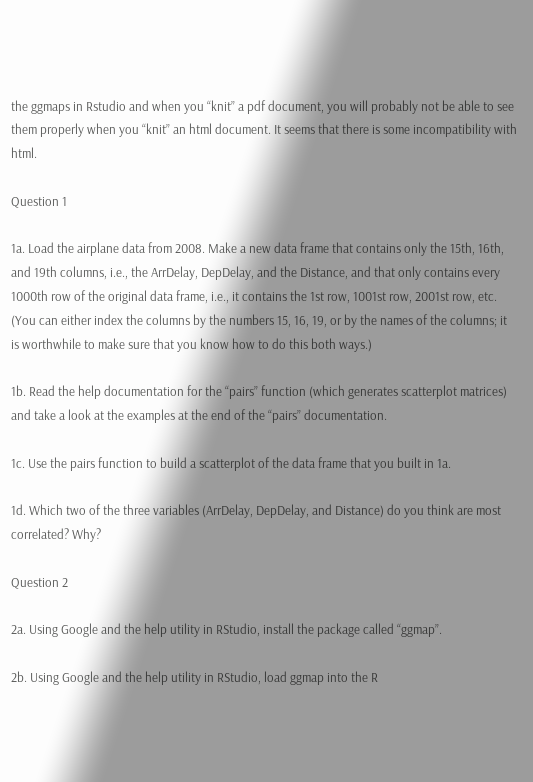the ggmaps in Rstudio and when you “knit” a pdf document, you will probably not be able to see them properly when you “knit” an html document. It seems that there is some incompatibility with html.

Question 1

1a. Load the airplane data from 2008. Make a new data frame that contains only the 15th, 16th, and 19th columns, i.e., the ArrDelay, DepDelay, and the Distance, and that only contains every 1000th row of the original data frame, i.e., it contains the 1st row, 1001st row, 2001st row, etc. (You can either index the columns by the numbers 15, 16, 19, or by the names of the columns; it is worthwhile to make sure that you know how to do this both ways.)

1b. Read the help documentation for the “pairs” function (which generates scatterplot matrices) and take a look at the examples at the end of the “pairs” documentation.

1c. Use the pairs function to build a scatterplot of the data frame that you built in 1a.

1d. Which two of the three variables (ArrDelay, DepDelay, and Distance) do you think are most correlated? Why?

Question 2

2a. Using Google and the help utility in RStudio, install the package called “ggmap”.

2b. Using Google and the help utility in RStudio, load ggmap into the R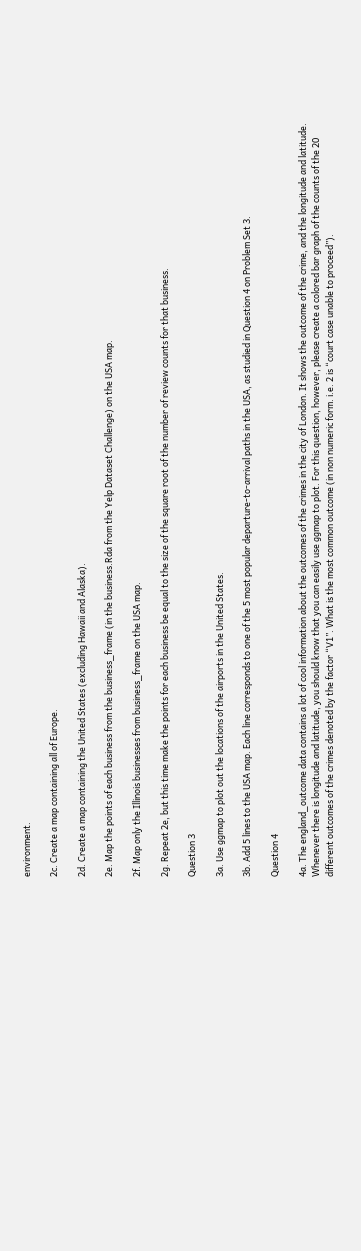environment.

2c. Create a map containing all of Europe.

2d. Create a map containing the United States (excluding Hawaii and Alaska).

2e. Map the points of each business from the business_frame (in the business.Rda from the Yelp Dataset Challenge) on the USA map.

2f. Map only the Illinois businesses from business_frame on the USA map.

2g. Repeat 2e, but this time make the points for each business be equal to the size of the square root of the number of review counts for that business.

Question 3

3a. Use ggmap to plot out the locations of the airports in the United States.

3b. Add 5 lines to the USA map. Each line corresponds to one of the 5 most popular departure-to-arrival paths in the USA, as studied in Question 4 on Problem Set 3.

Question 4

4a. The england_outcome data contains a lot of cool information about the outcomes of the crimes in the city of London. It shows the outcome of the crime, and the longitude and latitude. Whenever there is longitude and latitude, you should know that you can easily use ggmap to plot. For this question, however, please create a colored bar graph of the counts of the 20 different outcomes of the crimes denoted by the factor “V1”. What is the most common outcome (in non numeric form. i.e. 2 is “court case unable to proceed”).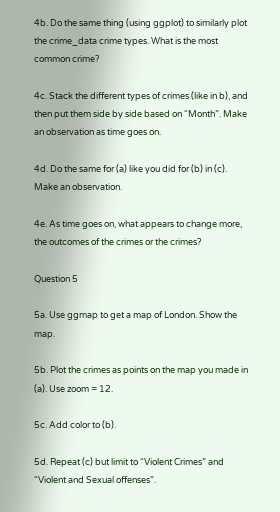4b. Do the same thing (using ggplot) to similarly plot the crime_data crime types. What is the most common crime?

4c. Stack the different types of crimes (like in b), and then put them side by side based on “Month”. Make an observation as time goes on.

4d. Do the same for (a) like you did for (b) in (c). Make an observation.

4e. As time goes on, what appears to change more, the outcomes of the crimes or the crimes?

Question 5

5a. Use ggmap to get a map of London. Show the map.

5b. Plot the crimes as points on the map you made in (a). Use zoom = 12.

5c. Add color to (b).

5d. Repeat (c) but limit to “Violent Crimes” and “Violent and Sexual offenses”.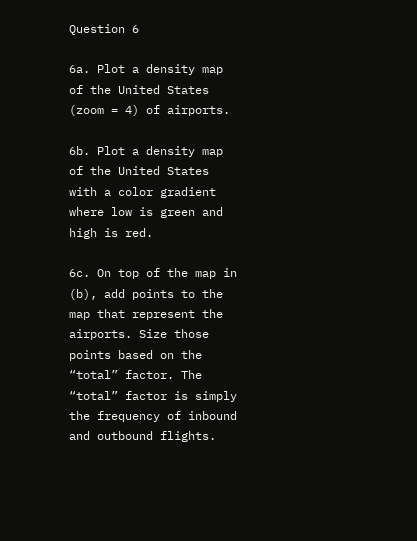Question 6

6a. Plot a density map of the United States (zoom = 4) of airports.

6b. Plot a density map of the United States with a color gradient where low is green and high is red.

6c. On top of the map in (b), add points to the map that represent the airports. Size those points based on the “total” factor. The “total” factor is simply the frequency of inbound and outbound flights.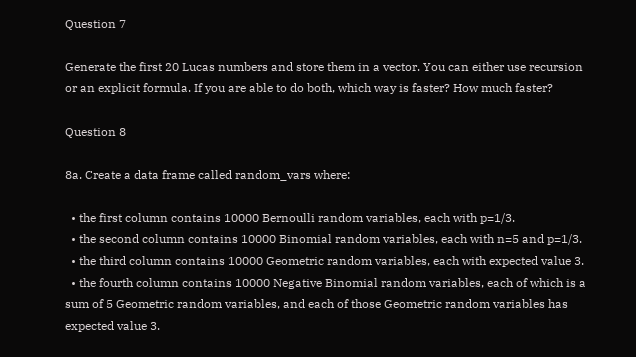Question 7

Generate the first 20 Lucas numbers and store them in a vector. You can either use recursion or an explicit formula. If you are able to do both, which way is faster? How much faster?

Question 8

8a. Create a data frame called random_vars where:

  • the first column contains 10000 Bernoulli random variables, each with p=1/3.
  • the second column contains 10000 Binomial random variables, each with n=5 and p=1/3.
  • the third column contains 10000 Geometric random variables, each with expected value 3.
  • the fourth column contains 10000 Negative Binomial random variables, each of which is a sum of 5 Geometric random variables, and each of those Geometric random variables has expected value 3.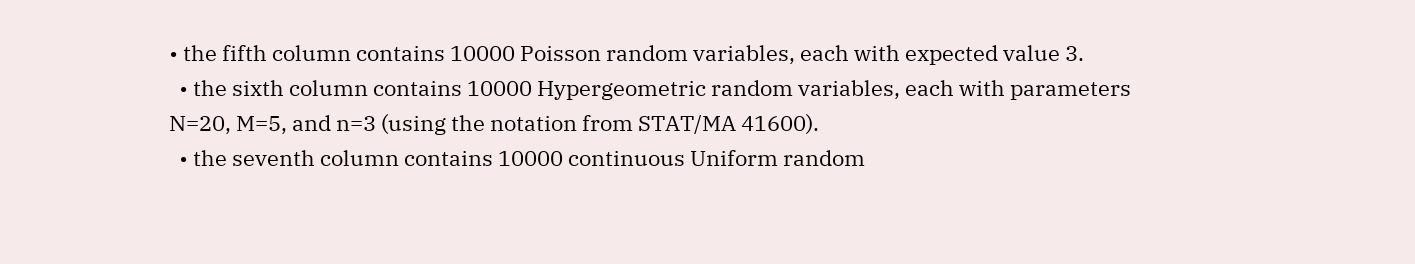• the fifth column contains 10000 Poisson random variables, each with expected value 3.
  • the sixth column contains 10000 Hypergeometric random variables, each with parameters N=20, M=5, and n=3 (using the notation from STAT/MA 41600).
  • the seventh column contains 10000 continuous Uniform random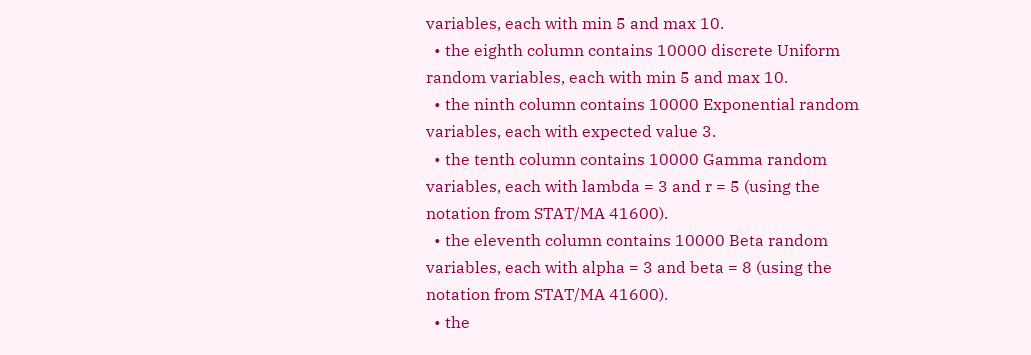variables, each with min 5 and max 10.
  • the eighth column contains 10000 discrete Uniform random variables, each with min 5 and max 10.
  • the ninth column contains 10000 Exponential random variables, each with expected value 3.
  • the tenth column contains 10000 Gamma random variables, each with lambda = 3 and r = 5 (using the notation from STAT/MA 41600).
  • the eleventh column contains 10000 Beta random variables, each with alpha = 3 and beta = 8 (using the notation from STAT/MA 41600).
  • the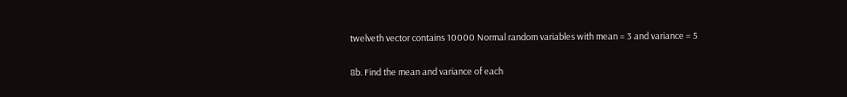twelveth vector contains 10000 Normal random variables with mean = 3 and variance = 5

8b. Find the mean and variance of each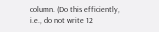column. (Do this efficiently, i.e., do not write 12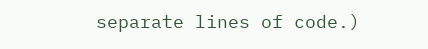separate lines of code.)